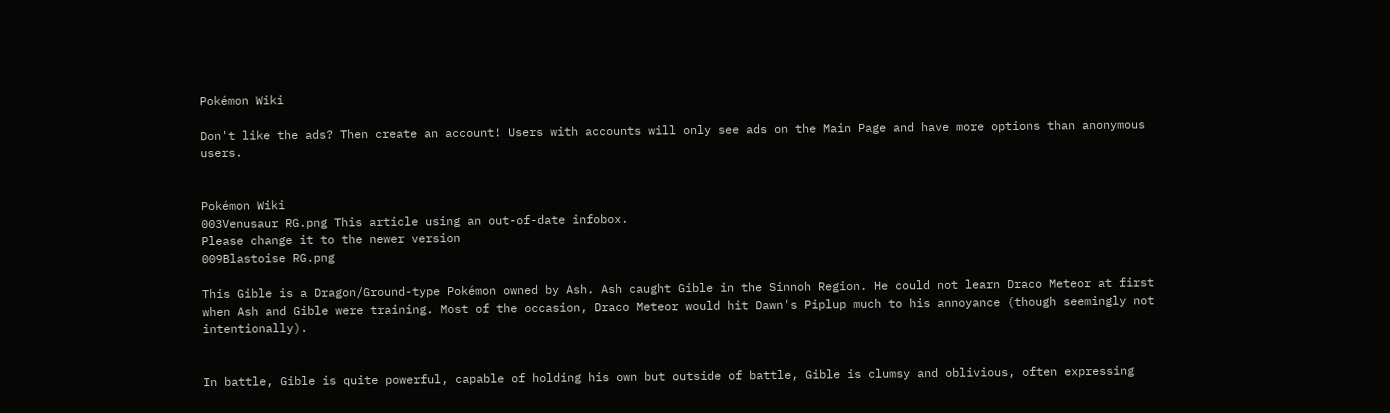Pokémon Wiki

Don't like the ads? Then create an account! Users with accounts will only see ads on the Main Page and have more options than anonymous users.


Pokémon Wiki
003Venusaur RG.png This article using an out-of-date infobox.
Please change it to the newer version
009Blastoise RG.png

This Gible is a Dragon/Ground-type Pokémon owned by Ash. Ash caught Gible in the Sinnoh Region. He could not learn Draco Meteor at first when Ash and Gible were training. Most of the occasion, Draco Meteor would hit Dawn's Piplup much to his annoyance (though seemingly not intentionally).


In battle, Gible is quite powerful, capable of holding his own but outside of battle, Gible is clumsy and oblivious, often expressing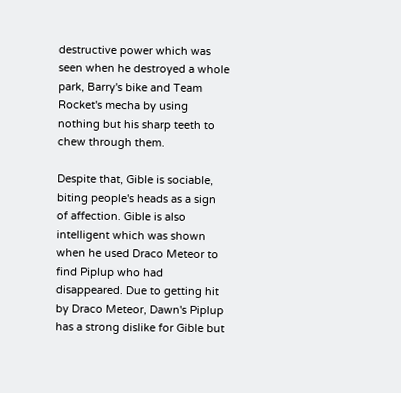destructive power which was seen when he destroyed a whole park, Barry's bike and Team Rocket's mecha by using nothing but his sharp teeth to chew through them.

Despite that, Gible is sociable, biting people's heads as a sign of affection. Gible is also intelligent which was shown when he used Draco Meteor to find Piplup who had disappeared. Due to getting hit by Draco Meteor, Dawn's Piplup has a strong dislike for Gible but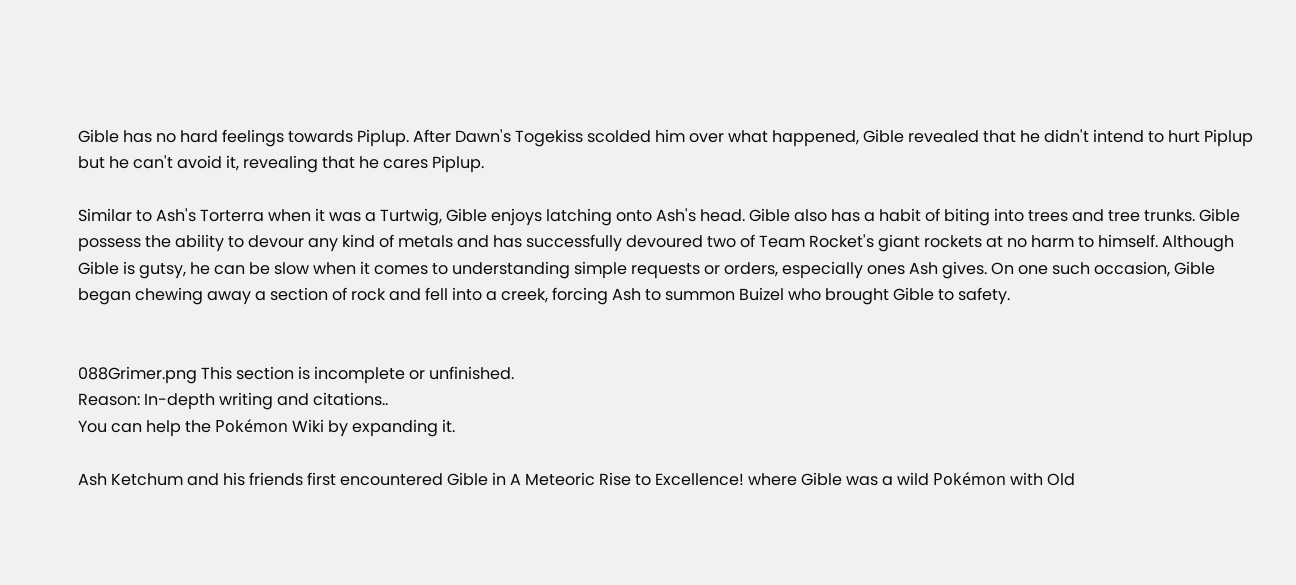Gible has no hard feelings towards Piplup. After Dawn's Togekiss scolded him over what happened, Gible revealed that he didn't intend to hurt Piplup but he can't avoid it, revealing that he cares Piplup.

Similar to Ash's Torterra when it was a Turtwig, Gible enjoys latching onto Ash's head. Gible also has a habit of biting into trees and tree trunks. Gible possess the ability to devour any kind of metals and has successfully devoured two of Team Rocket's giant rockets at no harm to himself. Although Gible is gutsy, he can be slow when it comes to understanding simple requests or orders, especially ones Ash gives. On one such occasion, Gible began chewing away a section of rock and fell into a creek, forcing Ash to summon Buizel who brought Gible to safety.


088Grimer.png This section is incomplete or unfinished.
Reason: In-depth writing and citations..
You can help the Pokémon Wiki by expanding it.

Ash Ketchum and his friends first encountered Gible in A Meteoric Rise to Excellence! where Gible was a wild Pokémon with Old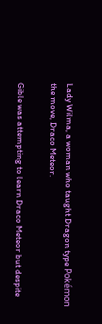Lady Wilma, a woman who taught Dragon type Pokémon the move, Draco Meteor.

Gible was attempting to learn Draco Meteor but despite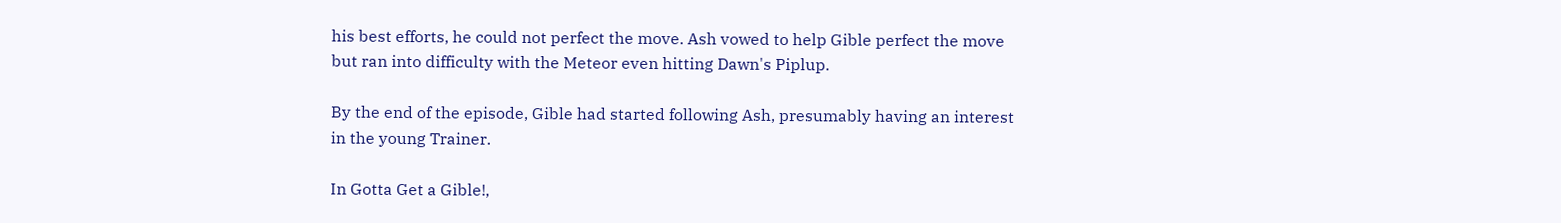his best efforts, he could not perfect the move. Ash vowed to help Gible perfect the move but ran into difficulty with the Meteor even hitting Dawn's Piplup.

By the end of the episode, Gible had started following Ash, presumably having an interest in the young Trainer.

In Gotta Get a Gible!,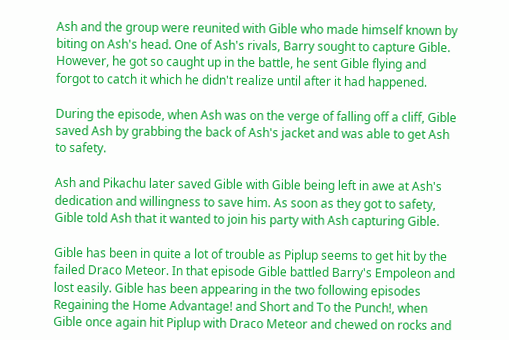Ash and the group were reunited with Gible who made himself known by biting on Ash's head. One of Ash's rivals, Barry sought to capture Gible. However, he got so caught up in the battle, he sent Gible flying and forgot to catch it which he didn't realize until after it had happened.

During the episode, when Ash was on the verge of falling off a cliff, Gible saved Ash by grabbing the back of Ash's jacket and was able to get Ash to safety.

Ash and Pikachu later saved Gible with Gible being left in awe at Ash's dedication and willingness to save him. As soon as they got to safety, Gible told Ash that it wanted to join his party with Ash capturing Gible.

Gible has been in quite a lot of trouble as Piplup seems to get hit by the failed Draco Meteor. In that episode Gible battled Barry's Empoleon and lost easily. Gible has been appearing in the two following episodes Regaining the Home Advantage! and Short and To the Punch!, when Gible once again hit Piplup with Draco Meteor and chewed on rocks and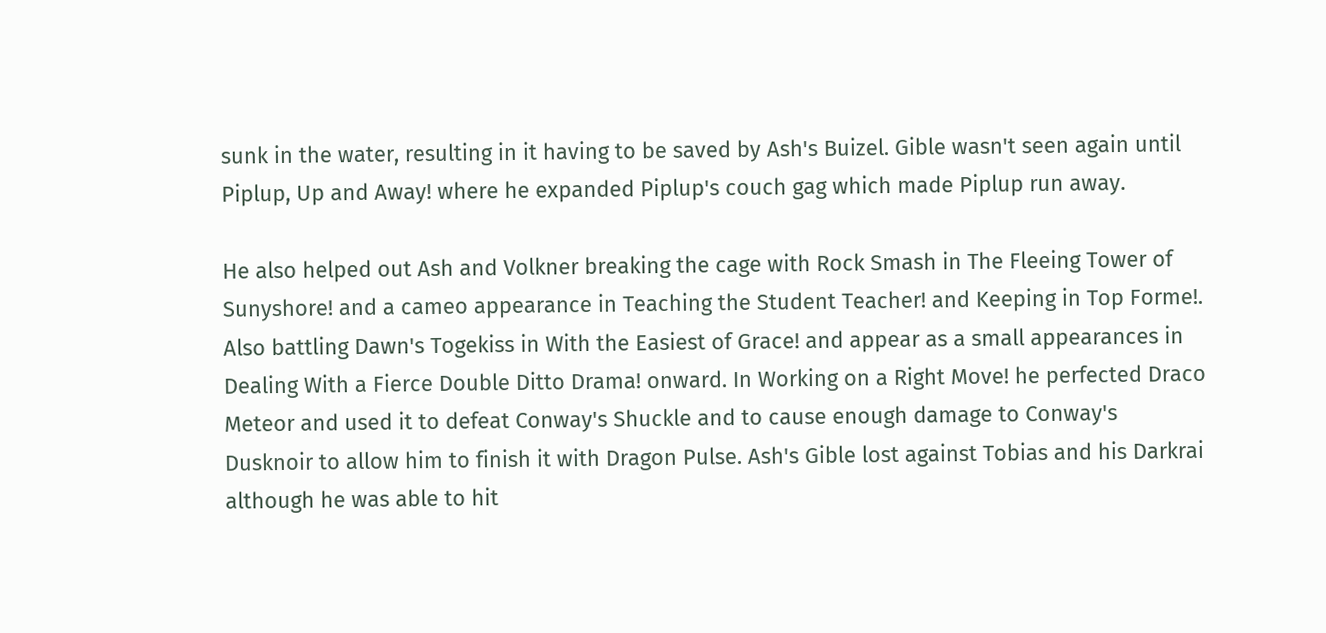sunk in the water, resulting in it having to be saved by Ash's Buizel. Gible wasn't seen again until Piplup, Up and Away! where he expanded Piplup's couch gag which made Piplup run away.

He also helped out Ash and Volkner breaking the cage with Rock Smash in The Fleeing Tower of Sunyshore! and a cameo appearance in Teaching the Student Teacher! and Keeping in Top Forme!. Also battling Dawn's Togekiss in With the Easiest of Grace! and appear as a small appearances in Dealing With a Fierce Double Ditto Drama! onward. In Working on a Right Move! he perfected Draco Meteor and used it to defeat Conway's Shuckle and to cause enough damage to Conway's Dusknoir to allow him to finish it with Dragon Pulse. Ash's Gible lost against Tobias and his Darkrai although he was able to hit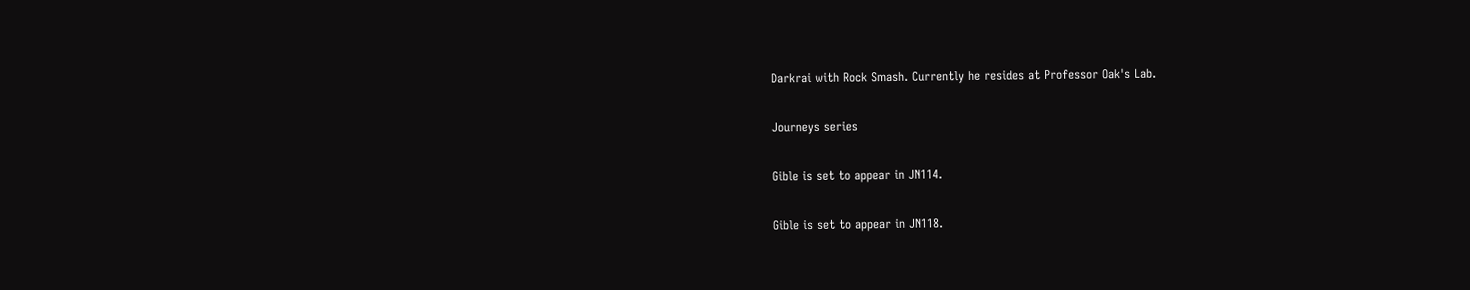Darkrai with Rock Smash. Currently he resides at Professor Oak's Lab.

Journeys series

Gible is set to appear in JN114.

Gible is set to appear in JN118.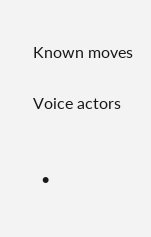Known moves

Voice actors


  •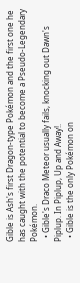Gible is Ash's first Dragon-type Pokémon and the first one he has caught with the potential to become a Pseudo-Legendary Pokémon.
  • Gible's Draco Meteor usually fails, knocking out Dawn's Piplup. In Piplup, Up and Away!.
  • Gible is the only Pokémon on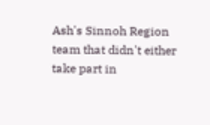Ash's Sinnoh Region team that didn't either take part in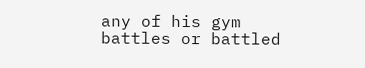any of his gym battles or battled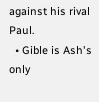against his rival Paul.
  • Gible is Ash's only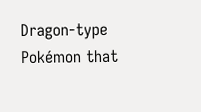Dragon-type Pokémon that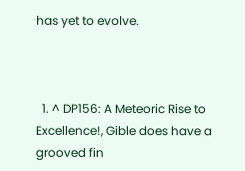has yet to evolve.



  1. ^ DP156: A Meteoric Rise to Excellence!, Gible does have a grooved fin